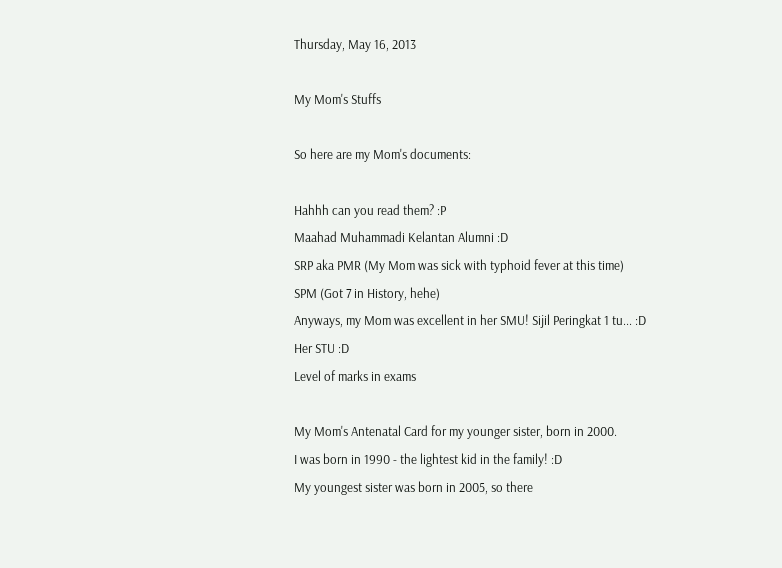Thursday, May 16, 2013

My Mom's Stuffs

So here are my Mom's documents:

Hahhh can you read them? :P
Maahad Muhammadi Kelantan Alumni :D
SRP aka PMR (My Mom was sick with typhoid fever at this time)
SPM (Got 7 in History, hehe)
Anyways, my Mom was excellent in her SMU! Sijil Peringkat 1 tu... :D
Her STU :D
Level of marks in exams

My Mom's Antenatal Card for my younger sister, born in 2000.
I was born in 1990 - the lightest kid in the family! :D
My youngest sister was born in 2005, so there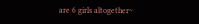are 6 girls altogether~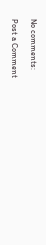No comments:

Post a Comment